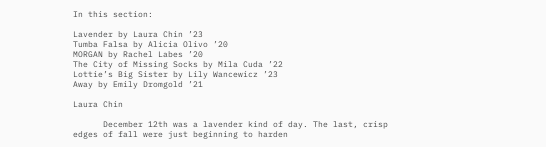In this section:

Lavender by Laura Chin ’23
Tumba Falsa by Alicia Olivo ’20
MORGAN by Rachel Labes ’20
The City of Missing Socks by Mila Cuda ’22
Lottie’s Big Sister by Lily Wancewicz ’23
Away by Emily Dromgold ’21

Laura Chin

      December 12th was a lavender kind of day. The last, crisp edges of fall were just beginning to harden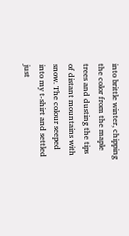into brittle winter, chipping the color from the maple trees and dusting the tips of distant mountains with snow. The colour seeped into my t-shirt and settled just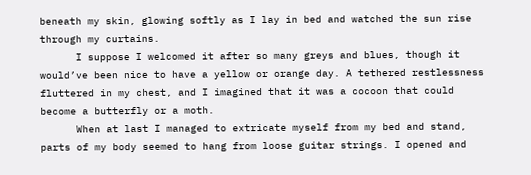beneath my skin, glowing softly as I lay in bed and watched the sun rise through my curtains.
      I suppose I welcomed it after so many greys and blues, though it would’ve been nice to have a yellow or orange day. A tethered restlessness fluttered in my chest, and I imagined that it was a cocoon that could become a butterfly or a moth.
      When at last I managed to extricate myself from my bed and stand, parts of my body seemed to hang from loose guitar strings. I opened and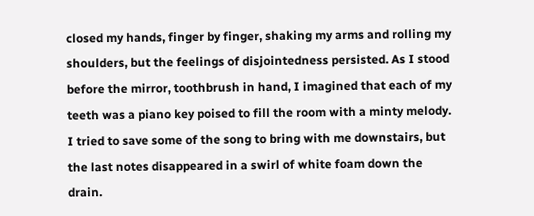closed my hands, finger by finger, shaking my arms and rolling my shoulders, but the feelings of disjointedness persisted. As I stood before the mirror, toothbrush in hand, I imagined that each of my teeth was a piano key poised to fill the room with a minty melody. I tried to save some of the song to bring with me downstairs, but the last notes disappeared in a swirl of white foam down the drain.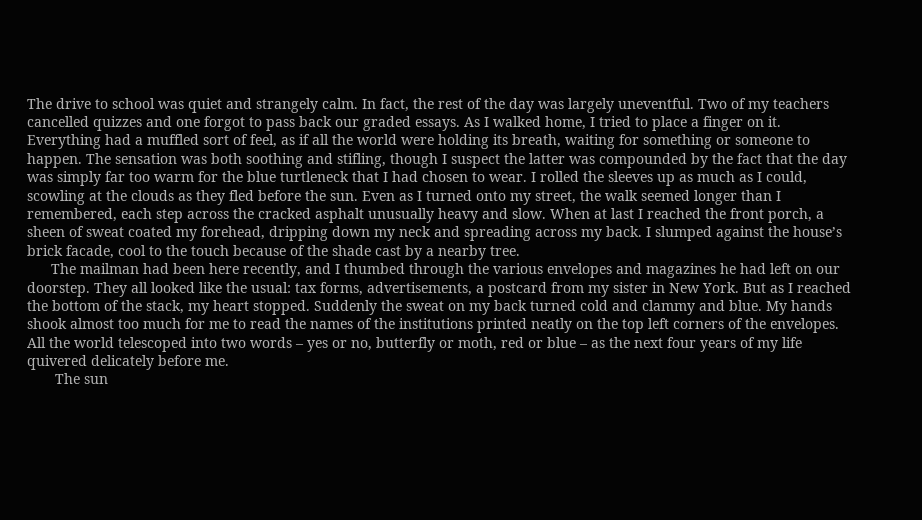The drive to school was quiet and strangely calm. In fact, the rest of the day was largely uneventful. Two of my teachers cancelled quizzes and one forgot to pass back our graded essays. As I walked home, I tried to place a finger on it. Everything had a muffled sort of feel, as if all the world were holding its breath, waiting for something or someone to happen. The sensation was both soothing and stifling, though I suspect the latter was compounded by the fact that the day was simply far too warm for the blue turtleneck that I had chosen to wear. I rolled the sleeves up as much as I could, scowling at the clouds as they fled before the sun. Even as I turned onto my street, the walk seemed longer than I remembered, each step across the cracked asphalt unusually heavy and slow. When at last I reached the front porch, a sheen of sweat coated my forehead, dripping down my neck and spreading across my back. I slumped against the house’s brick facade, cool to the touch because of the shade cast by a nearby tree.
      The mailman had been here recently, and I thumbed through the various envelopes and magazines he had left on our doorstep. They all looked like the usual: tax forms, advertisements, a postcard from my sister in New York. But as I reached the bottom of the stack, my heart stopped. Suddenly the sweat on my back turned cold and clammy and blue. My hands shook almost too much for me to read the names of the institutions printed neatly on the top left corners of the envelopes. All the world telescoped into two words – yes or no, butterfly or moth, red or blue – as the next four years of my life quivered delicately before me.
       The sun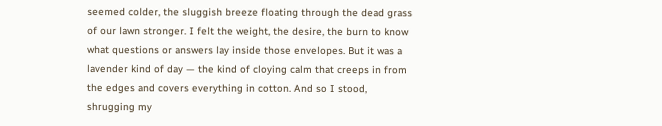seemed colder, the sluggish breeze floating through the dead grass of our lawn stronger. I felt the weight, the desire, the burn to know what questions or answers lay inside those envelopes. But it was a lavender kind of day — the kind of cloying calm that creeps in from the edges and covers everything in cotton. And so I stood, shrugging my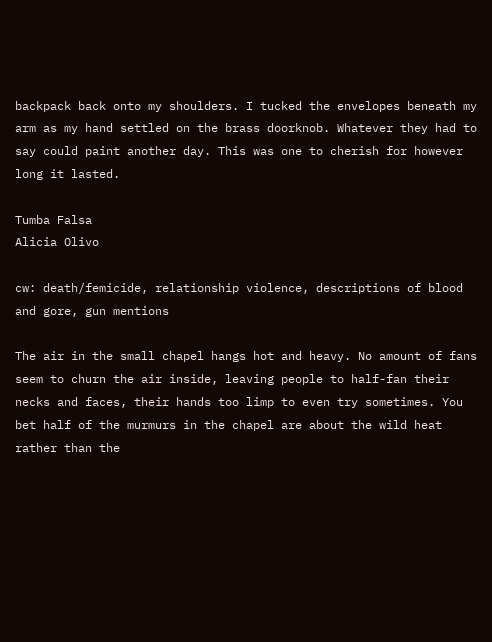backpack back onto my shoulders. I tucked the envelopes beneath my arm as my hand settled on the brass doorknob. Whatever they had to say could paint another day. This was one to cherish for however long it lasted.

Tumba Falsa
Alicia Olivo

cw: death/femicide, relationship violence, descriptions of blood and gore, gun mentions

The air in the small chapel hangs hot and heavy. No amount of fans seem to churn the air inside, leaving people to half-fan their necks and faces, their hands too limp to even try sometimes. You bet half of the murmurs in the chapel are about the wild heat rather than the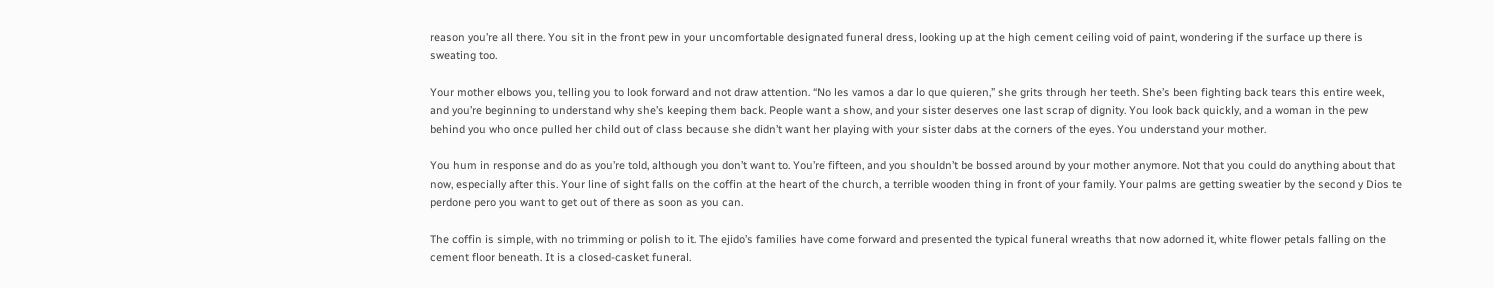reason you’re all there. You sit in the front pew in your uncomfortable designated funeral dress, looking up at the high cement ceiling void of paint, wondering if the surface up there is sweating too.

Your mother elbows you, telling you to look forward and not draw attention. “No les vamos a dar lo que quieren,” she grits through her teeth. She’s been fighting back tears this entire week, and you’re beginning to understand why she’s keeping them back. People want a show, and your sister deserves one last scrap of dignity. You look back quickly, and a woman in the pew behind you who once pulled her child out of class because she didn’t want her playing with your sister dabs at the corners of the eyes. You understand your mother.

You hum in response and do as you’re told, although you don’t want to. You’re fifteen, and you shouldn’t be bossed around by your mother anymore. Not that you could do anything about that now, especially after this. Your line of sight falls on the coffin at the heart of the church, a terrible wooden thing in front of your family. Your palms are getting sweatier by the second y Dios te perdone pero you want to get out of there as soon as you can.

The coffin is simple, with no trimming or polish to it. The ejido’s families have come forward and presented the typical funeral wreaths that now adorned it, white flower petals falling on the cement floor beneath. It is a closed-casket funeral.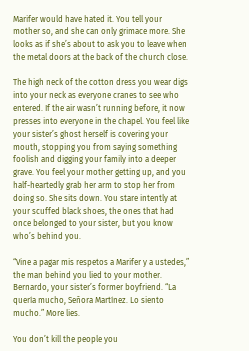Marifer would have hated it. You tell your mother so, and she can only grimace more. She looks as if she’s about to ask you to leave when the metal doors at the back of the church close.

The high neck of the cotton dress you wear digs into your neck as everyone cranes to see who entered. If the air wasn’t running before, it now presses into everyone in the chapel. You feel like your sister’s ghost herself is covering your mouth, stopping you from saying something foolish and digging your family into a deeper grave. You feel your mother getting up, and you half-heartedly grab her arm to stop her from doing so. She sits down. You stare intently at your scuffed black shoes, the ones that had once belonged to your sister, but you know who’s behind you.

“Vine a pagar mis respetos a Marifer y a ustedes,” the man behind you lied to your mother. Bernardo, your sister’s former boyfriend. “La quería mucho, Señora Martínez. Lo siento mucho.” More lies.

You don’t kill the people you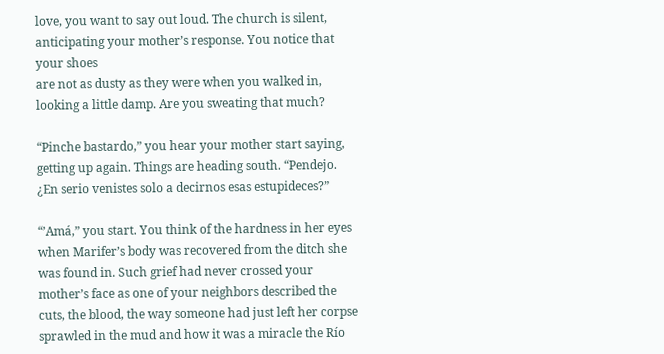love, you want to say out loud. The church is silent, anticipating your mother’s response. You notice that your shoes
are not as dusty as they were when you walked in, looking a little damp. Are you sweating that much?

“Pinche bastardo,” you hear your mother start saying, getting up again. Things are heading south. “Pendejo. ¿En serio venistes solo a decirnos esas estupideces?”

“’Amá,” you start. You think of the hardness in her eyes when Marifer’s body was recovered from the ditch she was found in. Such grief had never crossed your mother’s face as one of your neighbors described the cuts, the blood, the way someone had just left her corpse sprawled in the mud and how it was a miracle the Río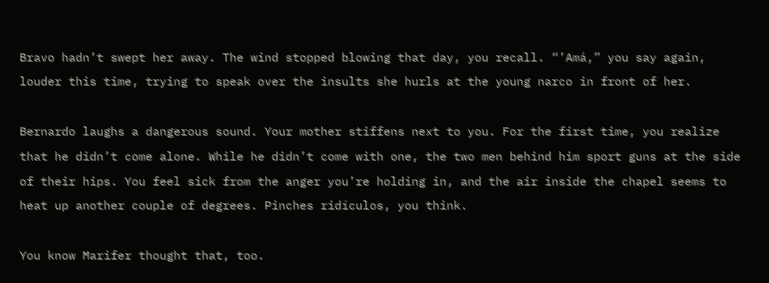Bravo hadn’t swept her away. The wind stopped blowing that day, you recall. “’Amá,” you say again, louder this time, trying to speak over the insults she hurls at the young narco in front of her.

Bernardo laughs a dangerous sound. Your mother stiffens next to you. For the first time, you realize that he didn’t come alone. While he didn’t come with one, the two men behind him sport guns at the side of their hips. You feel sick from the anger you’re holding in, and the air inside the chapel seems to heat up another couple of degrees. Pinches ridículos, you think.

You know Marifer thought that, too.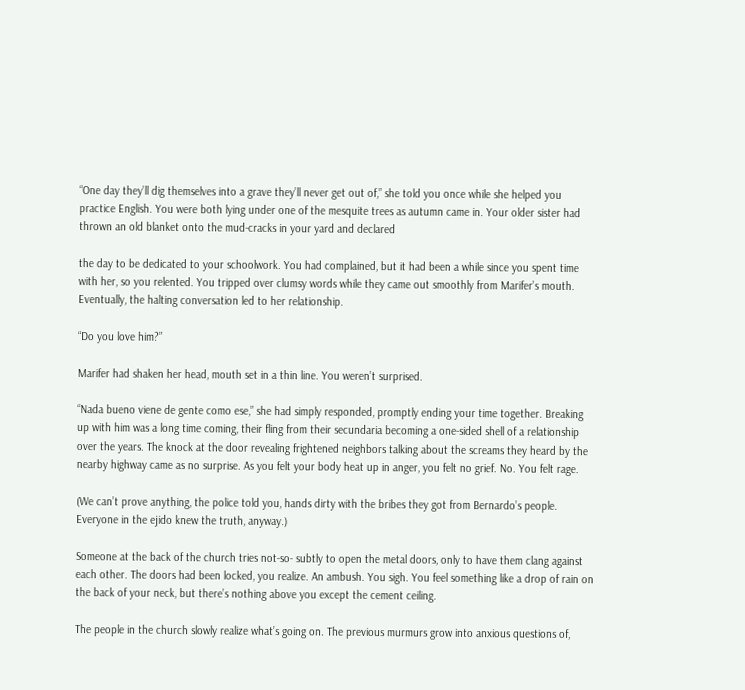“One day they’ll dig themselves into a grave they’ll never get out of,” she told you once while she helped you practice English. You were both lying under one of the mesquite trees as autumn came in. Your older sister had thrown an old blanket onto the mud-cracks in your yard and declared

the day to be dedicated to your schoolwork. You had complained, but it had been a while since you spent time with her, so you relented. You tripped over clumsy words while they came out smoothly from Marifer’s mouth. Eventually, the halting conversation led to her relationship.

“Do you love him?”

Marifer had shaken her head, mouth set in a thin line. You weren’t surprised.

“Nada bueno viene de gente como ese,” she had simply responded, promptly ending your time together. Breaking up with him was a long time coming, their fling from their secundaria becoming a one-sided shell of a relationship over the years. The knock at the door revealing frightened neighbors talking about the screams they heard by the nearby highway came as no surprise. As you felt your body heat up in anger, you felt no grief. No. You felt rage.

(We can’t prove anything, the police told you, hands dirty with the bribes they got from Bernardo’s people. Everyone in the ejido knew the truth, anyway.)

Someone at the back of the church tries not-so- subtly to open the metal doors, only to have them clang against each other. The doors had been locked, you realize. An ambush. You sigh. You feel something like a drop of rain on the back of your neck, but there’s nothing above you except the cement ceiling.

The people in the church slowly realize what’s going on. The previous murmurs grow into anxious questions of,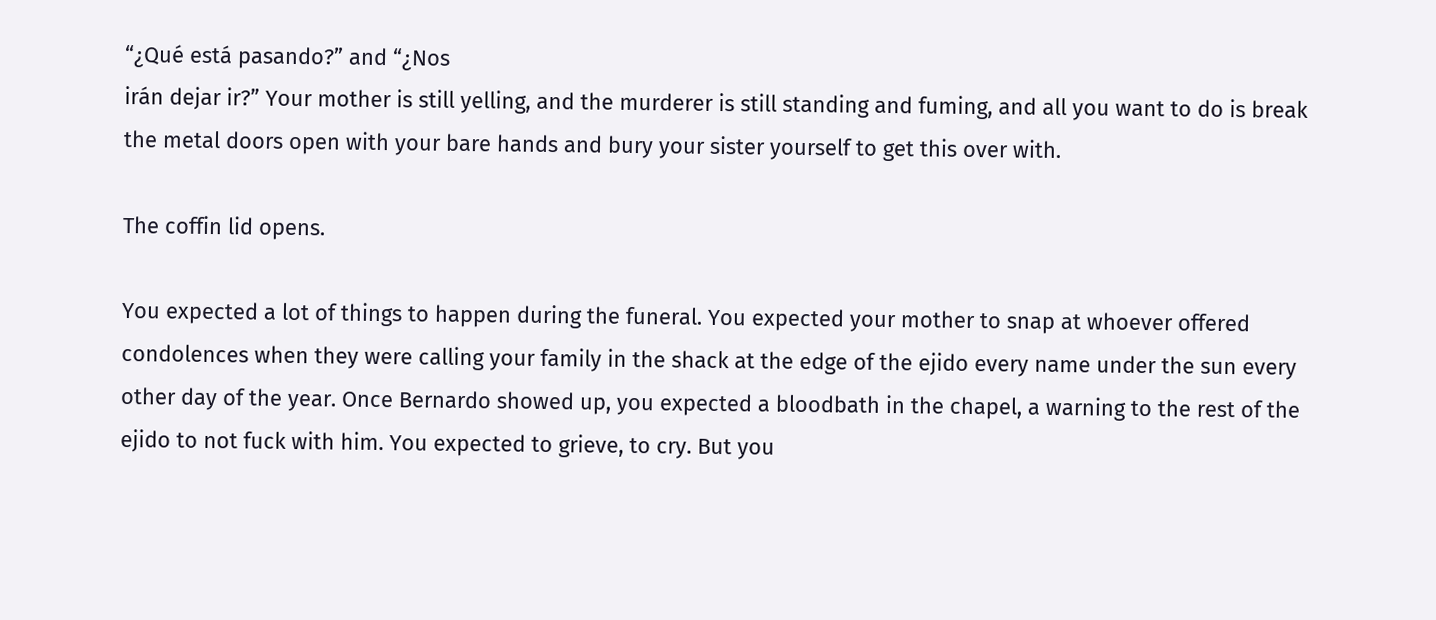“¿Qué está pasando?” and “¿Nos
irán dejar ir?” Your mother is still yelling, and the murderer is still standing and fuming, and all you want to do is break the metal doors open with your bare hands and bury your sister yourself to get this over with.

The coffin lid opens.

You expected a lot of things to happen during the funeral. You expected your mother to snap at whoever offered condolences when they were calling your family in the shack at the edge of the ejido every name under the sun every other day of the year. Once Bernardo showed up, you expected a bloodbath in the chapel, a warning to the rest of the ejido to not fuck with him. You expected to grieve, to cry. But you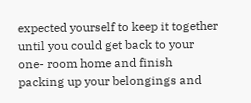expected yourself to keep it together until you could get back to your one- room home and finish packing up your belongings and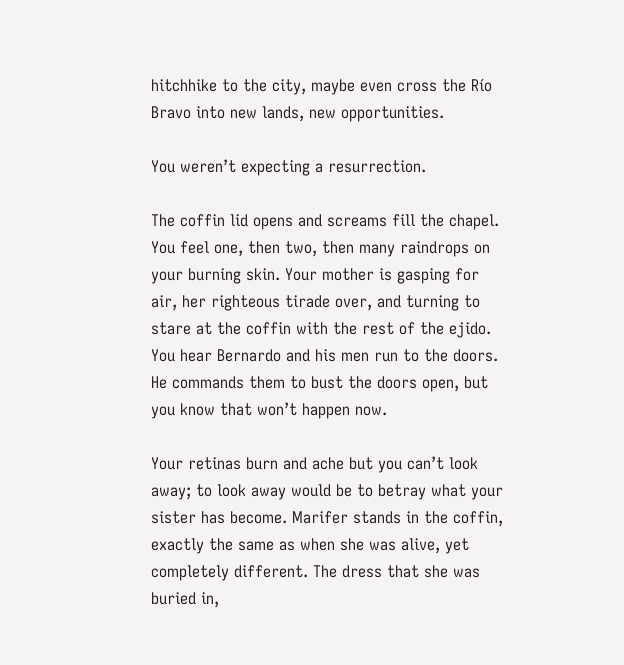hitchhike to the city, maybe even cross the Río Bravo into new lands, new opportunities.

You weren’t expecting a resurrection.

The coffin lid opens and screams fill the chapel. You feel one, then two, then many raindrops on your burning skin. Your mother is gasping for air, her righteous tirade over, and turning to stare at the coffin with the rest of the ejido. You hear Bernardo and his men run to the doors. He commands them to bust the doors open, but you know that won’t happen now.

Your retinas burn and ache but you can’t look away; to look away would be to betray what your sister has become. Marifer stands in the coffin, exactly the same as when she was alive, yet completely different. The dress that she was buried in,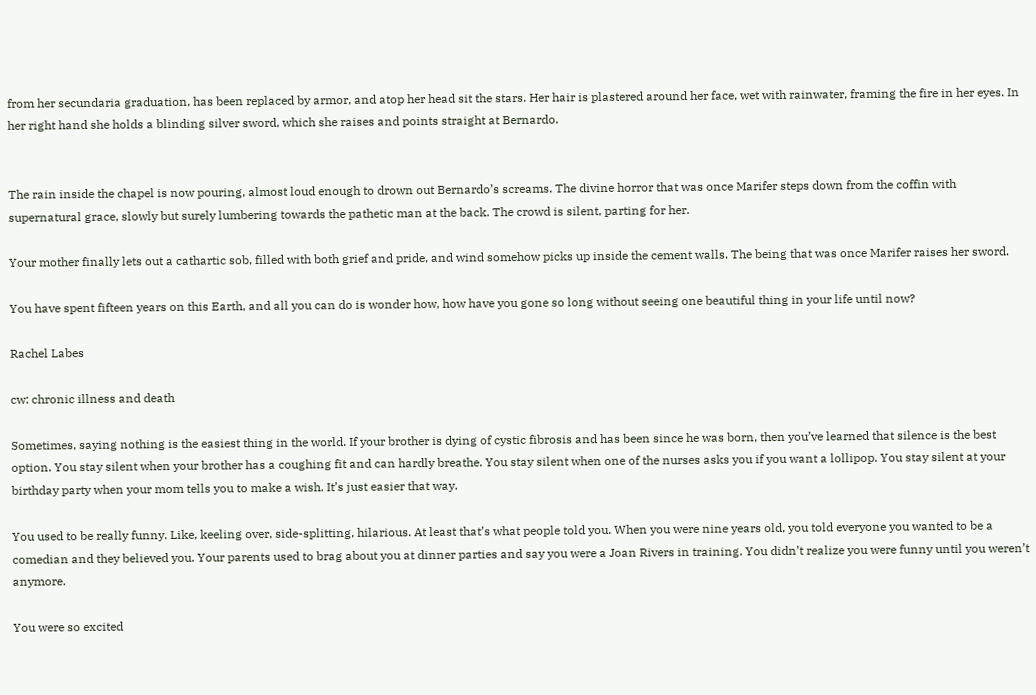from her secundaria graduation, has been replaced by armor, and atop her head sit the stars. Her hair is plastered around her face, wet with rainwater, framing the fire in her eyes. In her right hand she holds a blinding silver sword, which she raises and points straight at Bernardo.


The rain inside the chapel is now pouring, almost loud enough to drown out Bernardo’s screams. The divine horror that was once Marifer steps down from the coffin with supernatural grace, slowly but surely lumbering towards the pathetic man at the back. The crowd is silent, parting for her.

Your mother finally lets out a cathartic sob, filled with both grief and pride, and wind somehow picks up inside the cement walls. The being that was once Marifer raises her sword.

You have spent fifteen years on this Earth, and all you can do is wonder how, how have you gone so long without seeing one beautiful thing in your life until now?

Rachel Labes

cw: chronic illness and death

Sometimes, saying nothing is the easiest thing in the world. If your brother is dying of cystic fibrosis and has been since he was born, then you’ve learned that silence is the best option. You stay silent when your brother has a coughing fit and can hardly breathe. You stay silent when one of the nurses asks you if you want a lollipop. You stay silent at your birthday party when your mom tells you to make a wish. It’s just easier that way.

You used to be really funny. Like, keeling over, side-splitting, hilarious. At least that’s what people told you. When you were nine years old, you told everyone you wanted to be a comedian and they believed you. Your parents used to brag about you at dinner parties and say you were a Joan Rivers in training. You didn’t realize you were funny until you weren’t anymore.

You were so excited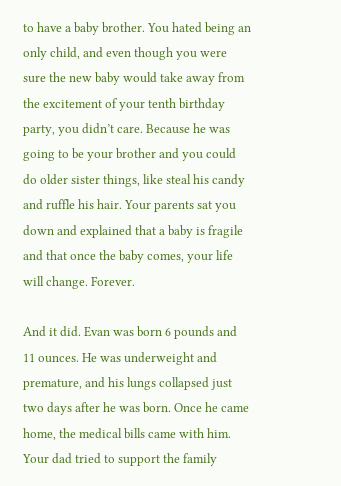to have a baby brother. You hated being an only child, and even though you were sure the new baby would take away from the excitement of your tenth birthday party, you didn’t care. Because he was going to be your brother and you could do older sister things, like steal his candy and ruffle his hair. Your parents sat you down and explained that a baby is fragile and that once the baby comes, your life will change. Forever.

And it did. Evan was born 6 pounds and 11 ounces. He was underweight and premature, and his lungs collapsed just two days after he was born. Once he came home, the medical bills came with him. Your dad tried to support the family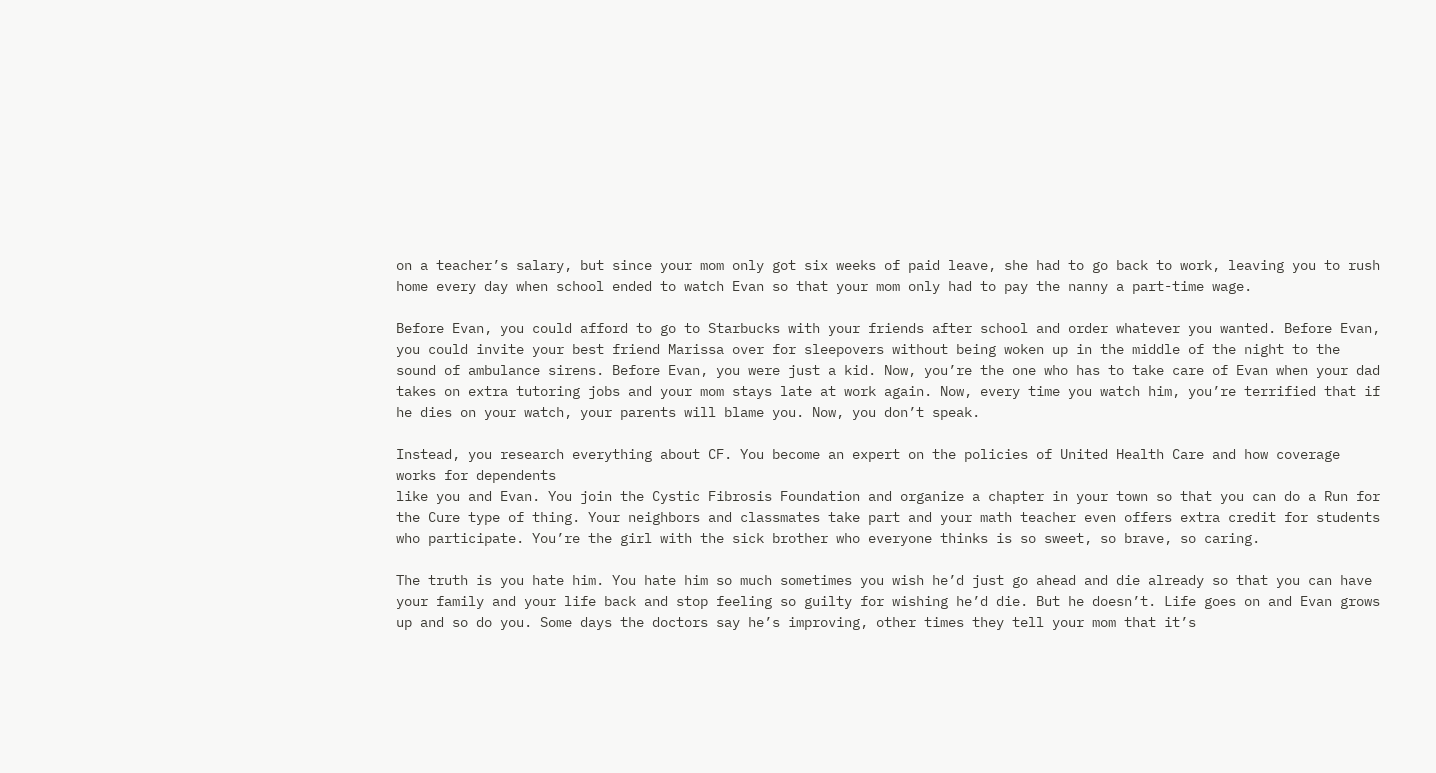on a teacher’s salary, but since your mom only got six weeks of paid leave, she had to go back to work, leaving you to rush home every day when school ended to watch Evan so that your mom only had to pay the nanny a part-time wage.

Before Evan, you could afford to go to Starbucks with your friends after school and order whatever you wanted. Before Evan, you could invite your best friend Marissa over for sleepovers without being woken up in the middle of the night to the sound of ambulance sirens. Before Evan, you were just a kid. Now, you’re the one who has to take care of Evan when your dad takes on extra tutoring jobs and your mom stays late at work again. Now, every time you watch him, you’re terrified that if he dies on your watch, your parents will blame you. Now, you don’t speak.

Instead, you research everything about CF. You become an expert on the policies of United Health Care and how coverage works for dependents
like you and Evan. You join the Cystic Fibrosis Foundation and organize a chapter in your town so that you can do a Run for the Cure type of thing. Your neighbors and classmates take part and your math teacher even offers extra credit for students who participate. You’re the girl with the sick brother who everyone thinks is so sweet, so brave, so caring.

The truth is you hate him. You hate him so much sometimes you wish he’d just go ahead and die already so that you can have your family and your life back and stop feeling so guilty for wishing he’d die. But he doesn’t. Life goes on and Evan grows up and so do you. Some days the doctors say he’s improving, other times they tell your mom that it’s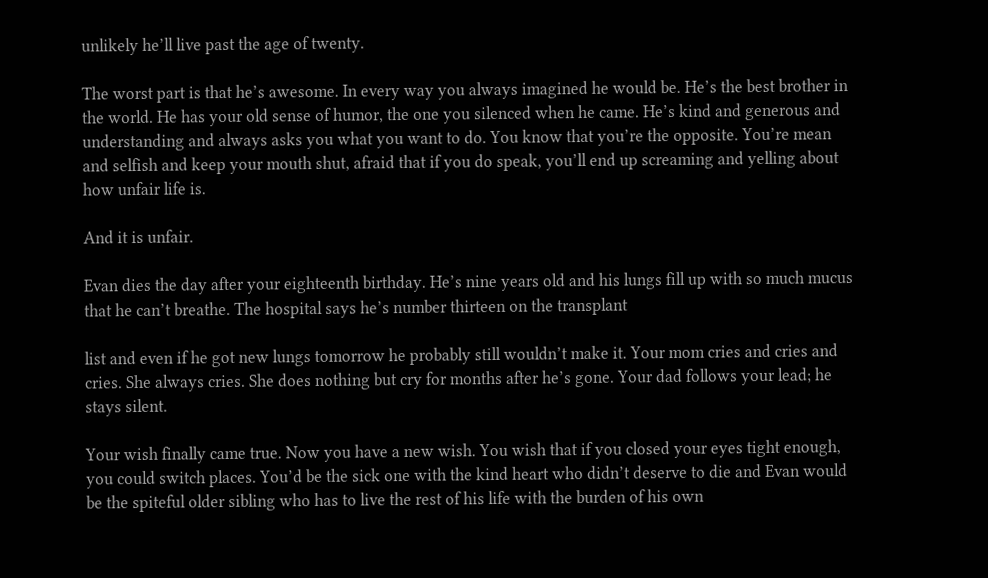unlikely he’ll live past the age of twenty.

The worst part is that he’s awesome. In every way you always imagined he would be. He’s the best brother in the world. He has your old sense of humor, the one you silenced when he came. He’s kind and generous and understanding and always asks you what you want to do. You know that you’re the opposite. You’re mean and selfish and keep your mouth shut, afraid that if you do speak, you’ll end up screaming and yelling about how unfair life is.

And it is unfair.

Evan dies the day after your eighteenth birthday. He’s nine years old and his lungs fill up with so much mucus that he can’t breathe. The hospital says he’s number thirteen on the transplant

list and even if he got new lungs tomorrow he probably still wouldn’t make it. Your mom cries and cries and cries. She always cries. She does nothing but cry for months after he’s gone. Your dad follows your lead; he stays silent.

Your wish finally came true. Now you have a new wish. You wish that if you closed your eyes tight enough, you could switch places. You’d be the sick one with the kind heart who didn’t deserve to die and Evan would be the spiteful older sibling who has to live the rest of his life with the burden of his own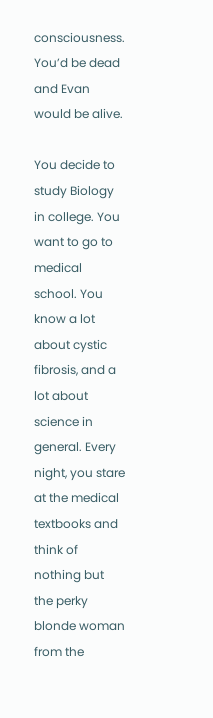consciousness. You’d be dead and Evan would be alive.

You decide to study Biology in college. You want to go to medical school. You know a lot about cystic fibrosis, and a lot about science in general. Every night, you stare at the medical textbooks and think of nothing but the perky blonde woman from the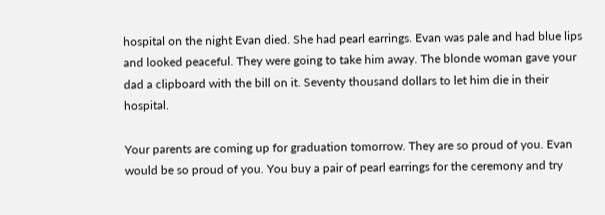hospital on the night Evan died. She had pearl earrings. Evan was pale and had blue lips and looked peaceful. They were going to take him away. The blonde woman gave your dad a clipboard with the bill on it. Seventy thousand dollars to let him die in their hospital.

Your parents are coming up for graduation tomorrow. They are so proud of you. Evan would be so proud of you. You buy a pair of pearl earrings for the ceremony and try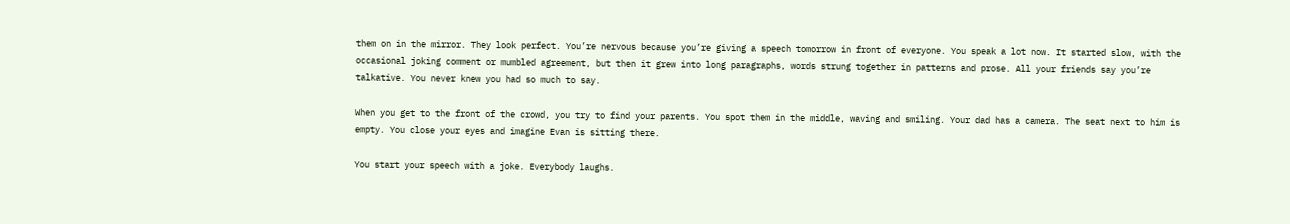them on in the mirror. They look perfect. You’re nervous because you’re giving a speech tomorrow in front of everyone. You speak a lot now. It started slow, with the occasional joking comment or mumbled agreement, but then it grew into long paragraphs, words strung together in patterns and prose. All your friends say you’re talkative. You never knew you had so much to say.

When you get to the front of the crowd, you try to find your parents. You spot them in the middle, waving and smiling. Your dad has a camera. The seat next to him is empty. You close your eyes and imagine Evan is sitting there.

You start your speech with a joke. Everybody laughs.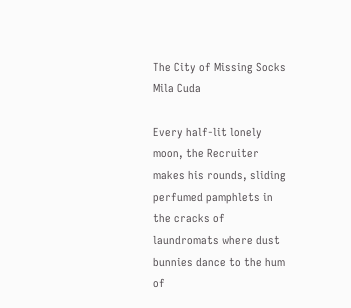The City of Missing Socks
Mila Cuda

Every half-lit lonely moon, the Recruiter makes his rounds, sliding perfumed pamphlets in the cracks of laundromats where dust bunnies dance to the hum of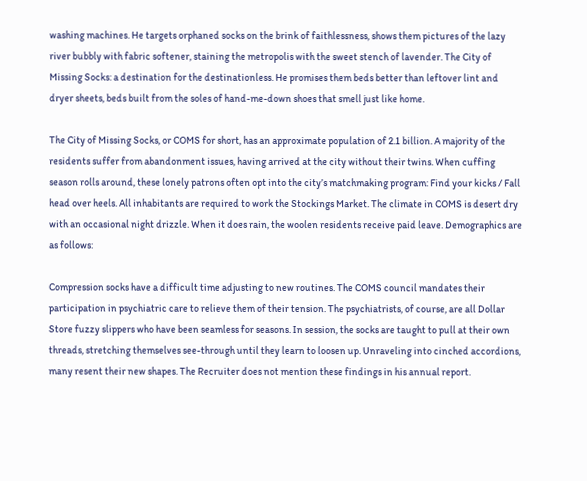washing machines. He targets orphaned socks on the brink of faithlessness, shows them pictures of the lazy river bubbly with fabric softener, staining the metropolis with the sweet stench of lavender. The City of Missing Socks: a destination for the destinationless. He promises them beds better than leftover lint and dryer sheets, beds built from the soles of hand-me-down shoes that smell just like home.

The City of Missing Socks, or COMS for short, has an approximate population of 2.1 billion. A majority of the residents suffer from abandonment issues, having arrived at the city without their twins. When cuffing season rolls around, these lonely patrons often opt into the city’s matchmaking program: Find your kicks / Fall head over heels. All inhabitants are required to work the Stockings Market. The climate in COMS is desert dry with an occasional night drizzle. When it does rain, the woolen residents receive paid leave. Demographics are as follows:

Compression socks have a difficult time adjusting to new routines. The COMS council mandates their participation in psychiatric care to relieve them of their tension. The psychiatrists, of course, are all Dollar Store fuzzy slippers who have been seamless for seasons. In session, the socks are taught to pull at their own threads, stretching themselves see-through until they learn to loosen up. Unraveling into cinched accordions, many resent their new shapes. The Recruiter does not mention these findings in his annual report.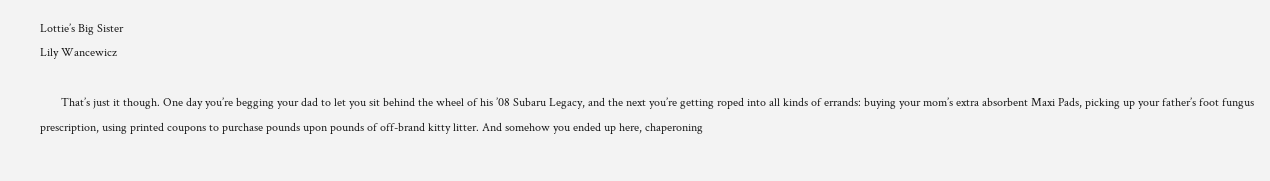Lottie’s Big Sister
Lily Wancewicz

       That’s just it though. One day you’re begging your dad to let you sit behind the wheel of his ’08 Subaru Legacy, and the next you’re getting roped into all kinds of errands: buying your mom’s extra absorbent Maxi Pads, picking up your father’s foot fungus prescription, using printed coupons to purchase pounds upon pounds of off-brand kitty litter. And somehow you ended up here, chaperoning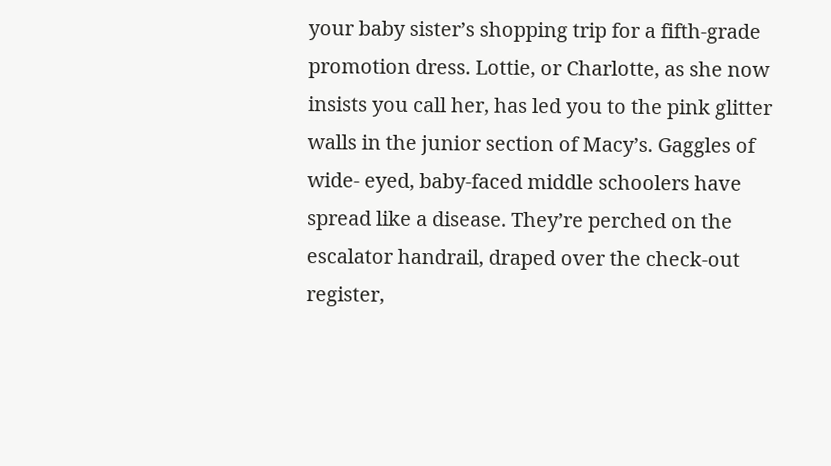your baby sister’s shopping trip for a fifth-grade promotion dress. Lottie, or Charlotte, as she now insists you call her, has led you to the pink glitter walls in the junior section of Macy’s. Gaggles of wide- eyed, baby-faced middle schoolers have spread like a disease. They’re perched on the escalator handrail, draped over the check-out register,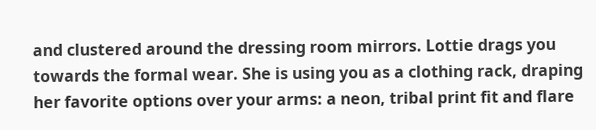and clustered around the dressing room mirrors. Lottie drags you towards the formal wear. She is using you as a clothing rack, draping her favorite options over your arms: a neon, tribal print fit and flare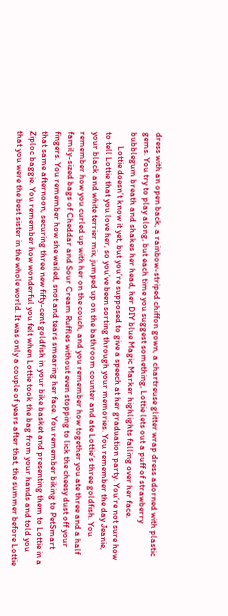dress with an open back, a rainbow-striped chiffon gown, a chartreuse glitter wrap dress adorned with plastic gems. You try to play along, but each time you suggest something, Lottie lets out a puff of strawberry bubblegum breath and shakes her head, her DIY blue Magic Marker highlights falling over her face.
       Lottie doesn’t know it yet, but you’re supposed to give a speech at her graduation party. You’re not sure how to tell Lottie that you love her, so you’ve been sorting through your memories. You remember the day Jeanie, your black and white terrier mix, jumped up on the bathroom counter and ate Lottie’s three goldfish. You remember how you curled up with her on the couch, and you remember how together you ate three and a half family-sized bags of Cheddar and Sour Cream Ruffles without even stopping to lick the cheesy dust off your fingers. You remember how she wailed, snot and tears smearing her face. You remember biking to PetSmart that same afternoon, securing three new fifty-cent goldfish in your bike basket and presenting them to Lottie in a Ziploc baggie. You remember how wonderful you felt when Lottie took the bag from your hands and told you that you were the best sister in the whole world. It was only a couple of years after that, the summer before Lottie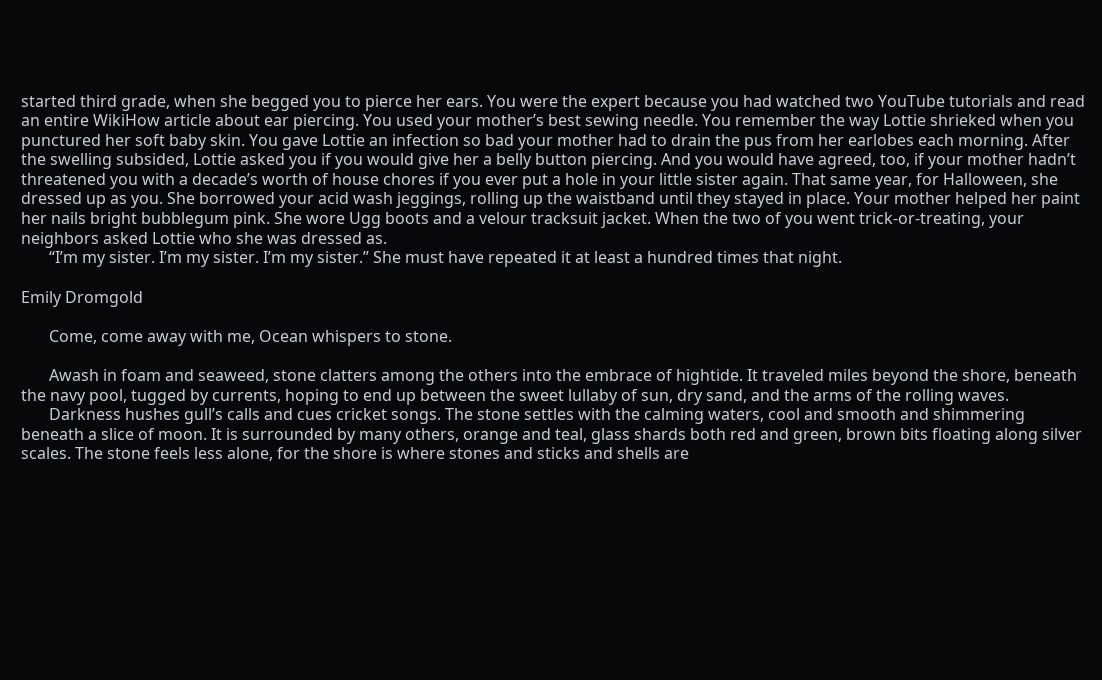started third grade, when she begged you to pierce her ears. You were the expert because you had watched two YouTube tutorials and read an entire WikiHow article about ear piercing. You used your mother’s best sewing needle. You remember the way Lottie shrieked when you punctured her soft baby skin. You gave Lottie an infection so bad your mother had to drain the pus from her earlobes each morning. After the swelling subsided, Lottie asked you if you would give her a belly button piercing. And you would have agreed, too, if your mother hadn’t threatened you with a decade’s worth of house chores if you ever put a hole in your little sister again. That same year, for Halloween, she dressed up as you. She borrowed your acid wash jeggings, rolling up the waistband until they stayed in place. Your mother helped her paint her nails bright bubblegum pink. She wore Ugg boots and a velour tracksuit jacket. When the two of you went trick-or-treating, your neighbors asked Lottie who she was dressed as.
       “I’m my sister. I’m my sister. I’m my sister.” She must have repeated it at least a hundred times that night.

Emily Dromgold

       Come, come away with me, Ocean whispers to stone.

       Awash in foam and seaweed, stone clatters among the others into the embrace of hightide. It traveled miles beyond the shore, beneath the navy pool, tugged by currents, hoping to end up between the sweet lullaby of sun, dry sand, and the arms of the rolling waves.
       Darkness hushes gull’s calls and cues cricket songs. The stone settles with the calming waters, cool and smooth and shimmering beneath a slice of moon. It is surrounded by many others, orange and teal, glass shards both red and green, brown bits floating along silver scales. The stone feels less alone, for the shore is where stones and sticks and shells are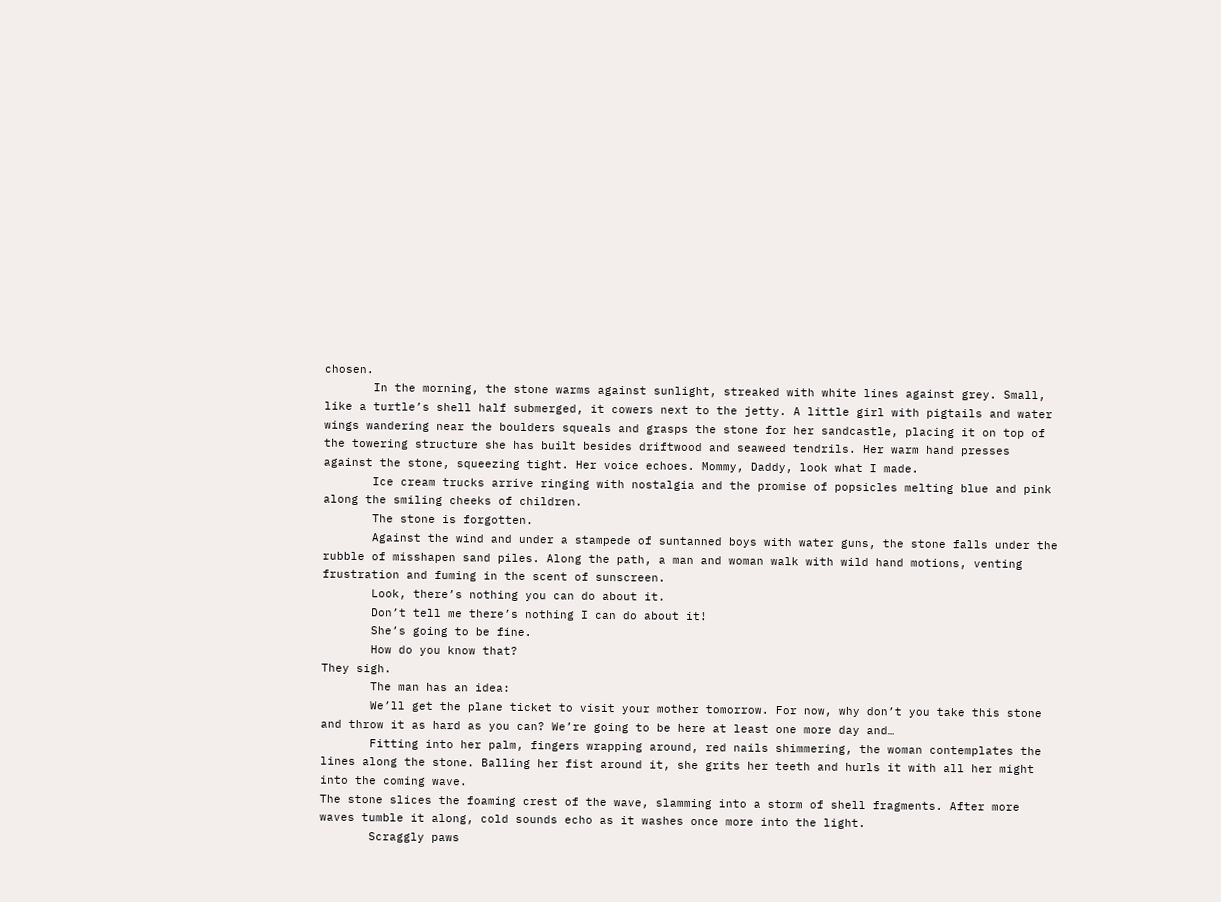chosen.
       In the morning, the stone warms against sunlight, streaked with white lines against grey. Small, like a turtle’s shell half submerged, it cowers next to the jetty. A little girl with pigtails and water wings wandering near the boulders squeals and grasps the stone for her sandcastle, placing it on top of the towering structure she has built besides driftwood and seaweed tendrils. Her warm hand presses against the stone, squeezing tight. Her voice echoes. Mommy, Daddy, look what I made.
       Ice cream trucks arrive ringing with nostalgia and the promise of popsicles melting blue and pink along the smiling cheeks of children.
       The stone is forgotten.
       Against the wind and under a stampede of suntanned boys with water guns, the stone falls under the rubble of misshapen sand piles. Along the path, a man and woman walk with wild hand motions, venting frustration and fuming in the scent of sunscreen.
       Look, there’s nothing you can do about it.
       Don’t tell me there’s nothing I can do about it!
       She’s going to be fine.
       How do you know that?
They sigh.
       The man has an idea:
       We’ll get the plane ticket to visit your mother tomorrow. For now, why don’t you take this stone and throw it as hard as you can? We’re going to be here at least one more day and…
       Fitting into her palm, fingers wrapping around, red nails shimmering, the woman contemplates the lines along the stone. Balling her fist around it, she grits her teeth and hurls it with all her might into the coming wave.
The stone slices the foaming crest of the wave, slamming into a storm of shell fragments. After more waves tumble it along, cold sounds echo as it washes once more into the light.
       Scraggly paws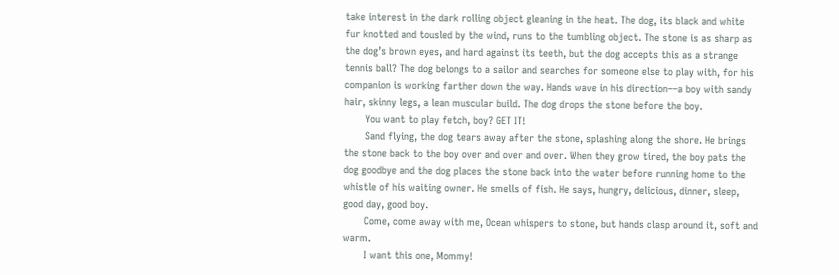take interest in the dark rolling object gleaning in the heat. The dog, its black and white fur knotted and tousled by the wind, runs to the tumbling object. The stone is as sharp as the dog’s brown eyes, and hard against its teeth, but the dog accepts this as a strange tennis ball? The dog belongs to a sailor and searches for someone else to play with, for his companion is working farther down the way. Hands wave in his direction––a boy with sandy hair, skinny legs, a lean muscular build. The dog drops the stone before the boy.
       You want to play fetch, boy? GET IT!
       Sand flying, the dog tears away after the stone, splashing along the shore. He brings the stone back to the boy over and over and over. When they grow tired, the boy pats the dog goodbye and the dog places the stone back into the water before running home to the whistle of his waiting owner. He smells of fish. He says, hungry, delicious, dinner, sleep, good day, good boy.
       Come, come away with me, Ocean whispers to stone, but hands clasp around it, soft and warm.
       I want this one, Mommy!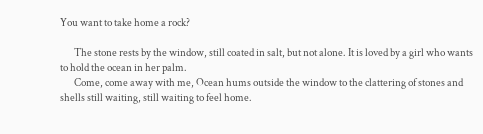You want to take home a rock?

       The stone rests by the window, still coated in salt, but not alone. It is loved by a girl who wants to hold the ocean in her palm.
       Come, come away with me, Ocean hums outside the window to the clattering of stones and shells still waiting, still waiting to feel home.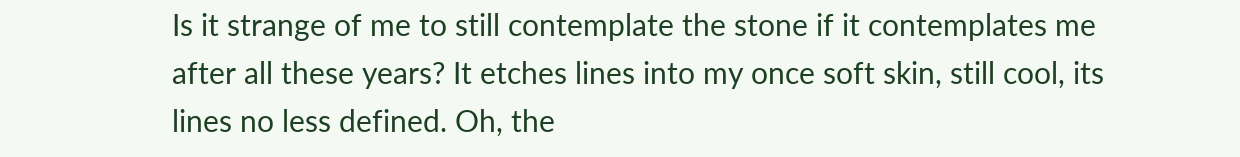Is it strange of me to still contemplate the stone if it contemplates me after all these years? It etches lines into my once soft skin, still cool, its lines no less defined. Oh, the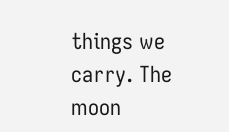things we carry. The moon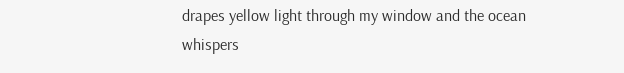drapes yellow light through my window and the ocean whispers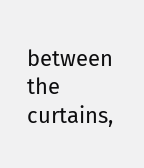between the curtains,